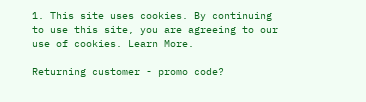1. This site uses cookies. By continuing to use this site, you are agreeing to our use of cookies. Learn More.

Returning customer - promo code?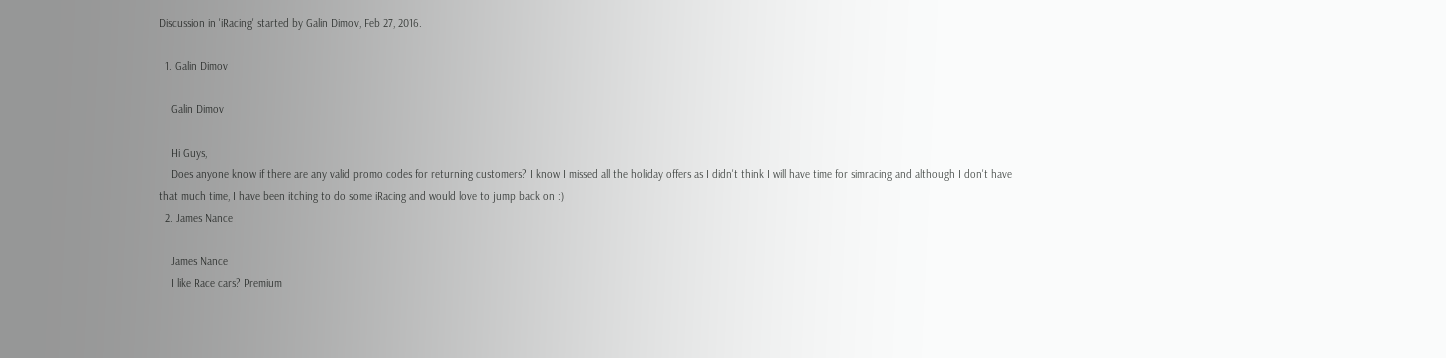Discussion in 'iRacing' started by Galin Dimov, Feb 27, 2016.

  1. Galin Dimov

    Galin Dimov

    Hi Guys,
    Does anyone know if there are any valid promo codes for returning customers? I know I missed all the holiday offers as I didn't think I will have time for simracing and although I don't have that much time, I have been itching to do some iRacing and would love to jump back on :)
  2. James Nance

    James Nance
    I like Race cars? Premium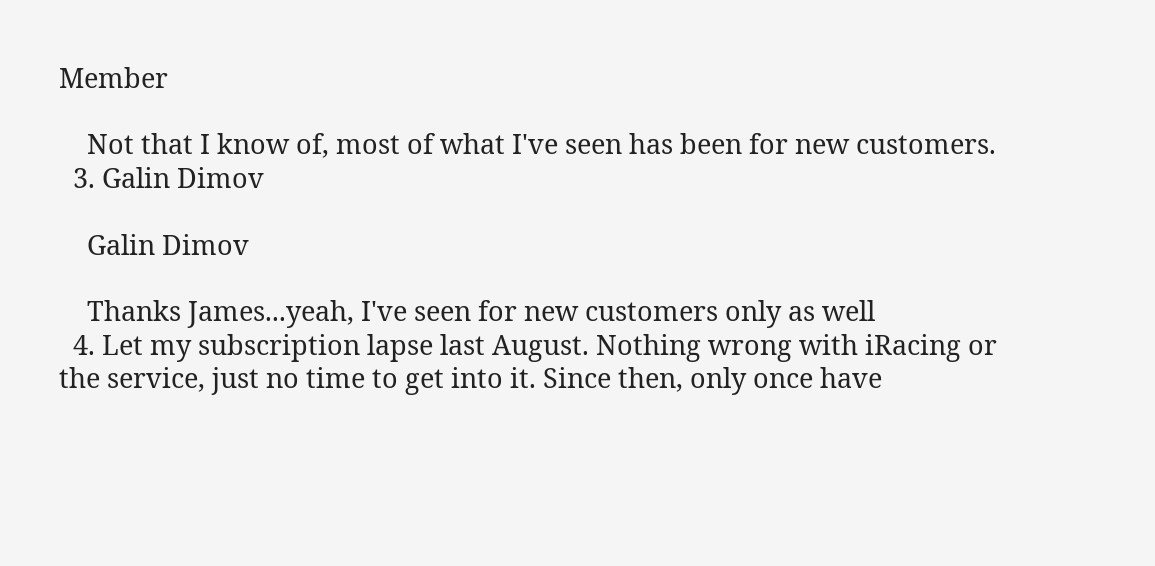Member

    Not that I know of, most of what I've seen has been for new customers.
  3. Galin Dimov

    Galin Dimov

    Thanks James...yeah, I've seen for new customers only as well
  4. Let my subscription lapse last August. Nothing wrong with iRacing or the service, just no time to get into it. Since then, only once have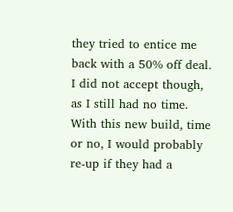they tried to entice me back with a 50% off deal. I did not accept though, as I still had no time. With this new build, time or no, I would probably re-up if they had a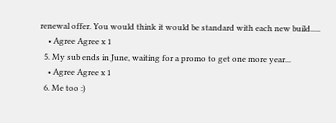renewal offer. You would think it would be standard with each new build.....
    • Agree Agree x 1
  5. My sub ends in June, waiting for a promo to get one more year...
    • Agree Agree x 1
  6. Me too :)